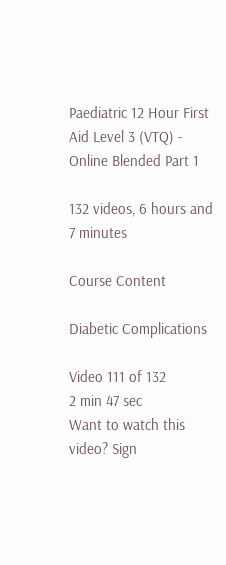Paediatric 12 Hour First Aid Level 3 (VTQ) - Online Blended Part 1

132 videos, 6 hours and 7 minutes

Course Content

Diabetic Complications

Video 111 of 132
2 min 47 sec
Want to watch this video? Sign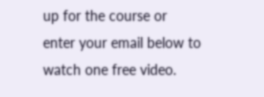up for the course or enter your email below to watch one free video.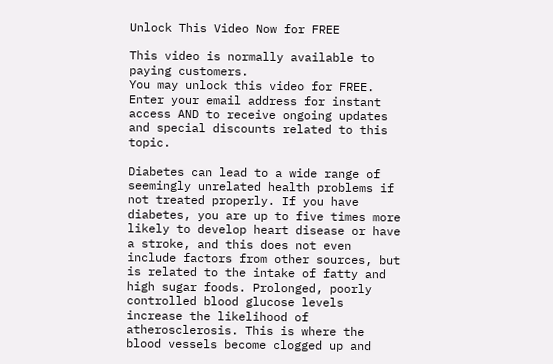Unlock This Video Now for FREE

This video is normally available to paying customers.
You may unlock this video for FREE. Enter your email address for instant access AND to receive ongoing updates and special discounts related to this topic.

Diabetes can lead to a wide range of seemingly unrelated health problems if not treated properly. If you have diabetes, you are up to five times more likely to develop heart disease or have a stroke, and this does not even include factors from other sources, but is related to the intake of fatty and high sugar foods. Prolonged, poorly controlled blood glucose levels increase the likelihood of atherosclerosis. This is where the blood vessels become clogged up and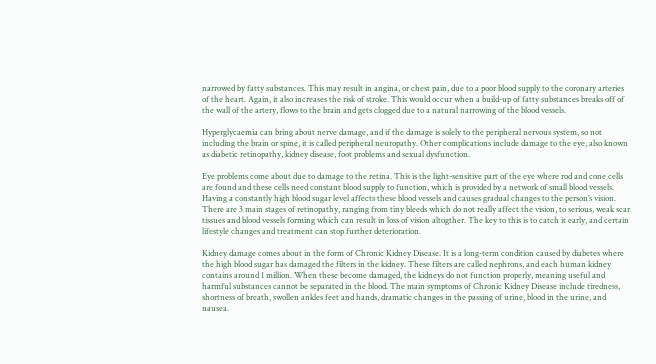narrowed by fatty substances. This may result in angina, or chest pain, due to a poor blood supply to the coronary arteries of the heart. Again, it also increases the risk of stroke. This would occur when a build-up of fatty substances breaks off of the wall of the artery, flows to the brain and gets clogged due to a natural narrowing of the blood vessels.

Hyperglycaemia can bring about nerve damage, and if the damage is solely to the peripheral nervous system, so not including the brain or spine, it is called peripheral neuropathy. Other complications include damage to the eye, also known as diabetic retinopathy, kidney disease, foot problems and sexual dysfunction.

Eye problems come about due to damage to the retina. This is the light-sensitive part of the eye where rod and cone cells are found and these cells need constant blood supply to function, which is provided by a network of small blood vessels. Having a constantly high blood sugar level affects these blood vessels and causes gradual changes to the person’s vision. There are 3 main stages of retinopathy, ranging from tiny bleeds which do not really affect the vision, to serious, weak scar tissues and blood vessels forming which can result in loss of vision altogther. The key to this is to catch it early, and certain lifestyle changes and treatment can stop further deterioration.

Kidney damage comes about in the form of Chronic Kidney Disease. It is a long-term condition caused by diabetes where the high blood sugar has damaged the filters in the kidney. These filters are called nephrons, and each human kidney contains around 1 million. When these become damaged, the kidneys do not function properly, meaning useful and harmful substances cannot be separated in the blood. The main symptoms of Chronic Kidney Disease include tiredness, shortness of breath, swollen ankles feet and hands, dramatic changes in the passing of urine, blood in the urine, and nausea.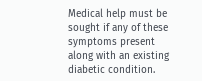Medical help must be sought if any of these symptoms present along with an existing diabetic condition.